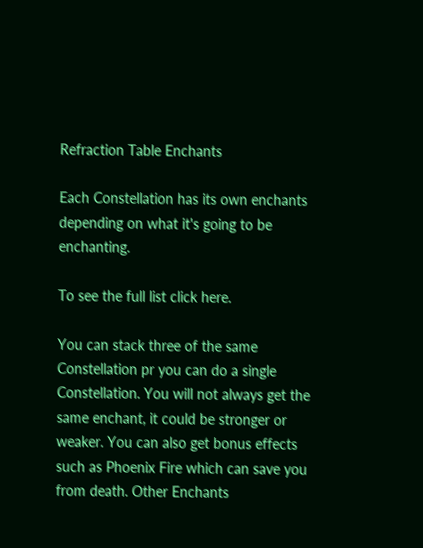Refraction Table Enchants

Each Constellation has its own enchants depending on what it's going to be enchanting.

To see the full list click here.

You can stack three of the same Constellation pr you can do a single Constellation. You will not always get the same enchant, it could be stronger or weaker. You can also get bonus effects such as Phoenix Fire which can save you from death. Other Enchants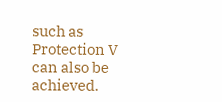such as Protection V can also be achieved.